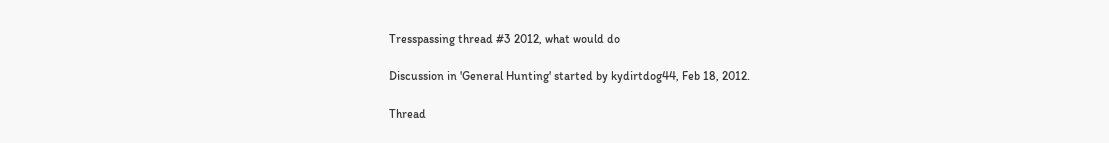Tresspassing thread #3 2012, what would do

Discussion in 'General Hunting' started by kydirtdog44, Feb 18, 2012.

Thread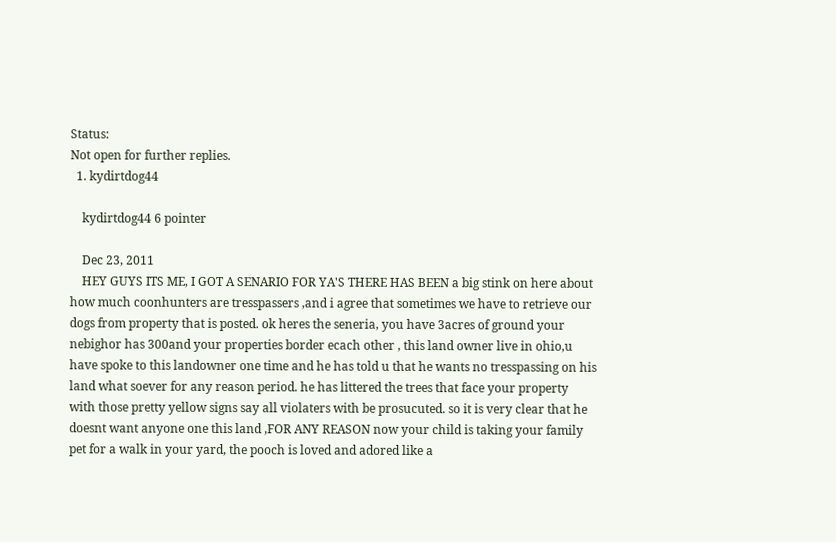Status:
Not open for further replies.
  1. kydirtdog44

    kydirtdog44 6 pointer

    Dec 23, 2011
    HEY GUYS ITS ME, I GOT A SENARIO FOR YA'S THERE HAS BEEN a big stink on here about how much coonhunters are tresspassers ,and i agree that sometimes we have to retrieve our dogs from property that is posted. ok heres the seneria, you have 3acres of ground your nebighor has 300and your properties border ecach other , this land owner live in ohio,u have spoke to this landowner one time and he has told u that he wants no tresspassing on his land what soever for any reason period. he has littered the trees that face your property with those pretty yellow signs say all violaters with be prosucuted. so it is very clear that he doesnt want anyone one this land ,FOR ANY REASON now your child is taking your family pet for a walk in your yard, the pooch is loved and adored like a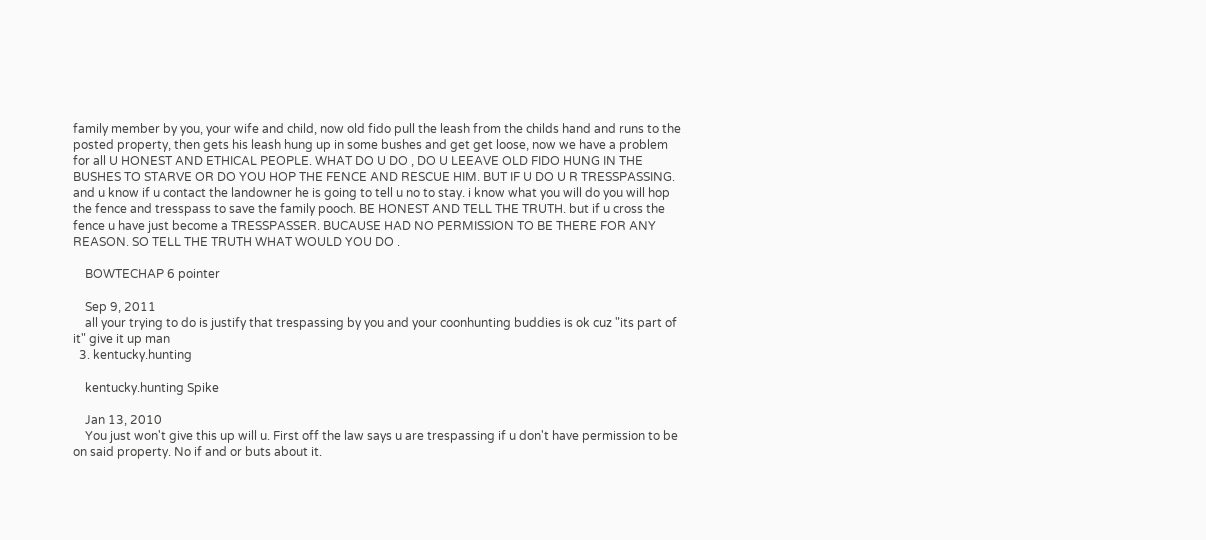family member by you, your wife and child, now old fido pull the leash from the childs hand and runs to the posted property, then gets his leash hung up in some bushes and get get loose, now we have a problem for all U HONEST AND ETHICAL PEOPLE. WHAT DO U DO , DO U LEEAVE OLD FIDO HUNG IN THE BUSHES TO STARVE OR DO YOU HOP THE FENCE AND RESCUE HIM. BUT IF U DO U R TRESSPASSING. and u know if u contact the landowner he is going to tell u no to stay. i know what you will do you will hop the fence and tresspass to save the family pooch. BE HONEST AND TELL THE TRUTH. but if u cross the fence u have just become a TRESSPASSER. BUCAUSE HAD NO PERMISSION TO BE THERE FOR ANY REASON. SO TELL THE TRUTH WHAT WOULD YOU DO .

    BOWTECHAP 6 pointer

    Sep 9, 2011
    all your trying to do is justify that trespassing by you and your coonhunting buddies is ok cuz "its part of it" give it up man
  3. kentucky.hunting

    kentucky.hunting Spike

    Jan 13, 2010
    You just won't give this up will u. First off the law says u are trespassing if u don't have permission to be on said property. No if and or buts about it.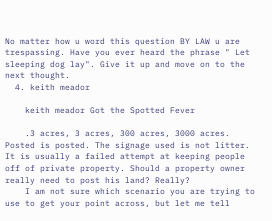No matter how u word this question BY LAW u are trespassing. Have you ever heard the phrase " Let sleeping dog lay". Give it up and move on to the next thought.
  4. keith meador

    keith meador Got the Spotted Fever

    .3 acres, 3 acres, 300 acres, 3000 acres. Posted is posted. The signage used is not litter. It is usually a failed attempt at keeping people off of private property. Should a property owner really need to post his land? Really?
    I am not sure which scenario you are trying to use to get your point across, but let me tell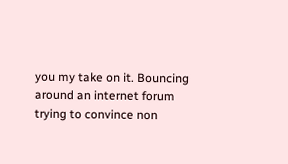you my take on it. Bouncing around an internet forum trying to convince non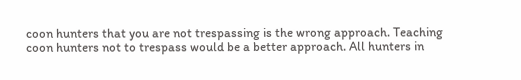coon hunters that you are not trespassing is the wrong approach. Teaching coon hunters not to trespass would be a better approach. All hunters in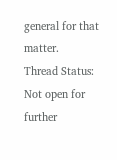general for that matter.
Thread Status:
Not open for further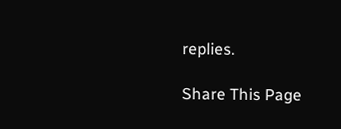replies.

Share This Page